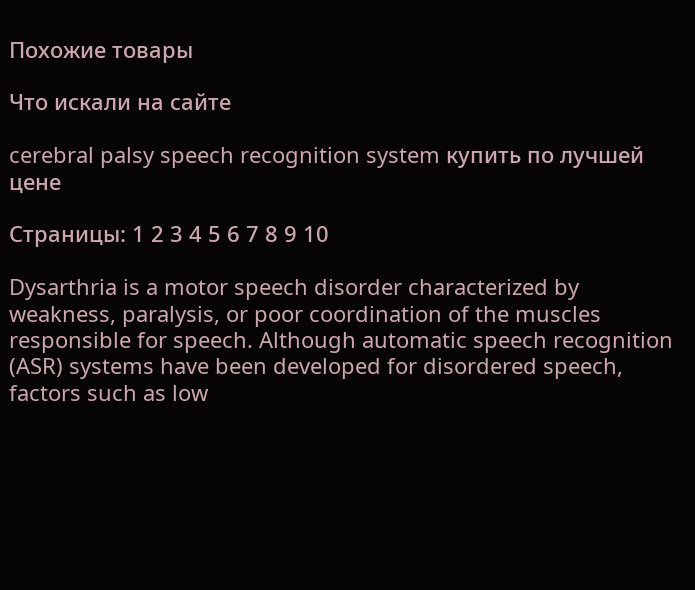Похожие товары

Что искали на сайте

cerebral palsy speech recognition system купить по лучшей цене

Страницы: 1 2 3 4 5 6 7 8 9 10

Dysarthria is a motor speech disorder characterized by weakness, paralysis, or poor coordination of the muscles responsible for speech. Although automatic speech recognition (ASR) systems have been developed for disordered speech, factors such as low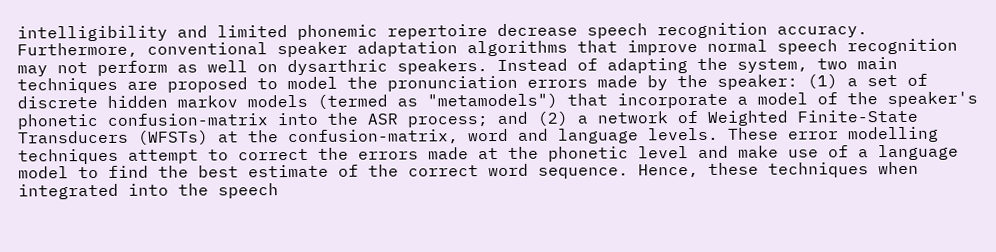intelligibility and limited phonemic repertoire decrease speech recognition accuracy. Furthermore, conventional speaker adaptation algorithms that improve normal speech recognition may not perform as well on dysarthric speakers. Instead of adapting the system, two main techniques are proposed to model the pronunciation errors made by the speaker: (1) a set of discrete hidden markov models (termed as "metamodels") that incorporate a model of the speaker's phonetic confusion-matrix into the ASR process; and (2) a network of Weighted Finite-State Transducers (WFSTs) at the confusion-matrix, word and language levels. These error modelling techniques attempt to correct the errors made at the phonetic level and make use of a language model to find the best estimate of the correct word sequence. Hence, these techniques when integrated into the speech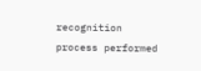recognition process performed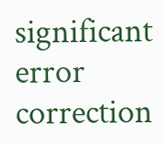significant error correction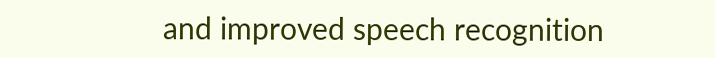and improved speech recognition